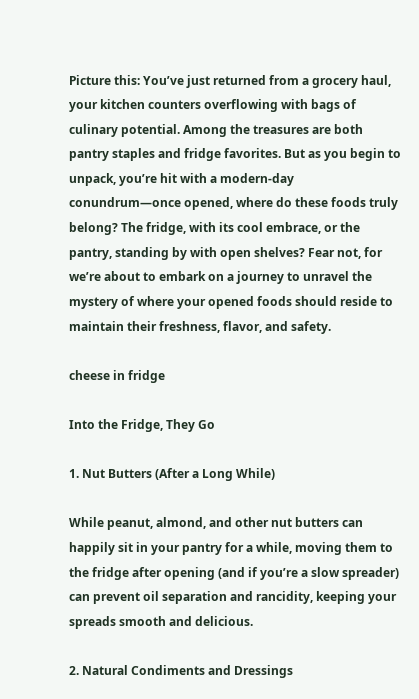Picture this: You’ve just returned from a grocery haul, your kitchen counters overflowing with bags of culinary potential. Among the treasures are both pantry staples and fridge favorites. But as you begin to unpack, you’re hit with a modern-day conundrum—once opened, where do these foods truly belong? The fridge, with its cool embrace, or the pantry, standing by with open shelves? Fear not, for we’re about to embark on a journey to unravel the mystery of where your opened foods should reside to maintain their freshness, flavor, and safety.

cheese in fridge

Into the Fridge, They Go

1. Nut Butters (After a Long While)

While peanut, almond, and other nut butters can happily sit in your pantry for a while, moving them to the fridge after opening (and if you’re a slow spreader) can prevent oil separation and rancidity, keeping your spreads smooth and delicious.

2. Natural Condiments and Dressings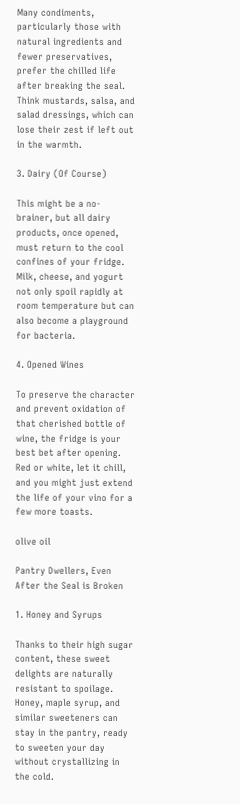Many condiments, particularly those with natural ingredients and fewer preservatives, prefer the chilled life after breaking the seal. Think mustards, salsa, and salad dressings, which can lose their zest if left out in the warmth.

3. Dairy (Of Course)

This might be a no-brainer, but all dairy products, once opened, must return to the cool confines of your fridge. Milk, cheese, and yogurt not only spoil rapidly at room temperature but can also become a playground for bacteria.

4. Opened Wines

To preserve the character and prevent oxidation of that cherished bottle of wine, the fridge is your best bet after opening. Red or white, let it chill, and you might just extend the life of your vino for a few more toasts.

olive oil

Pantry Dwellers, Even After the Seal is Broken

1. Honey and Syrups

Thanks to their high sugar content, these sweet delights are naturally resistant to spoilage. Honey, maple syrup, and similar sweeteners can stay in the pantry, ready to sweeten your day without crystallizing in the cold.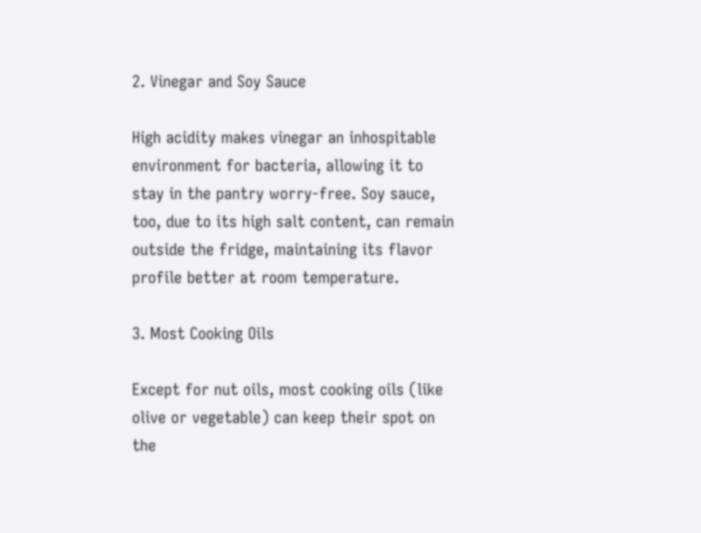2. Vinegar and Soy Sauce

High acidity makes vinegar an inhospitable environment for bacteria, allowing it to stay in the pantry worry-free. Soy sauce, too, due to its high salt content, can remain outside the fridge, maintaining its flavor profile better at room temperature.

3. Most Cooking Oils

Except for nut oils, most cooking oils (like olive or vegetable) can keep their spot on the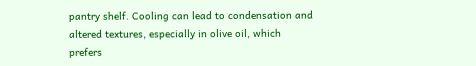pantry shelf. Cooling can lead to condensation and altered textures, especially in olive oil, which prefers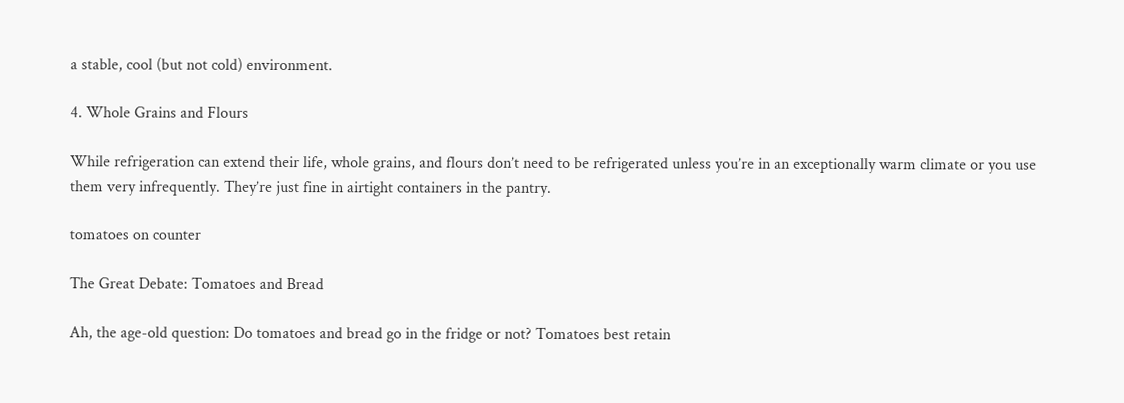a stable, cool (but not cold) environment.

4. Whole Grains and Flours

While refrigeration can extend their life, whole grains, and flours don’t need to be refrigerated unless you’re in an exceptionally warm climate or you use them very infrequently. They’re just fine in airtight containers in the pantry.

tomatoes on counter

The Great Debate: Tomatoes and Bread

Ah, the age-old question: Do tomatoes and bread go in the fridge or not? Tomatoes best retain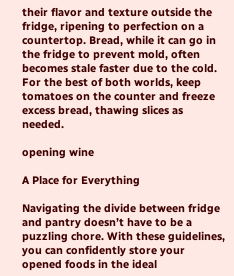their flavor and texture outside the fridge, ripening to perfection on a countertop. Bread, while it can go in the fridge to prevent mold, often becomes stale faster due to the cold. For the best of both worlds, keep tomatoes on the counter and freeze excess bread, thawing slices as needed.

opening wine

A Place for Everything

Navigating the divide between fridge and pantry doesn’t have to be a puzzling chore. With these guidelines, you can confidently store your opened foods in the ideal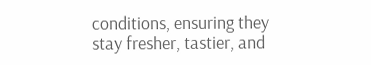conditions, ensuring they stay fresher, tastier, and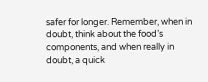safer for longer. Remember, when in doubt, think about the food’s components, and when really in doubt, a quick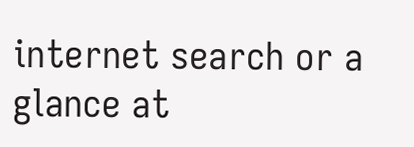internet search or a glance at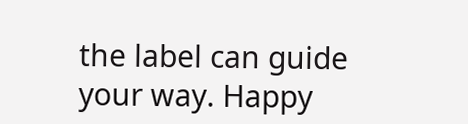the label can guide your way. Happy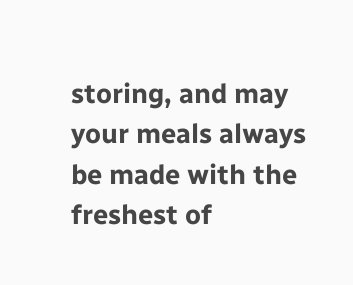storing, and may your meals always be made with the freshest of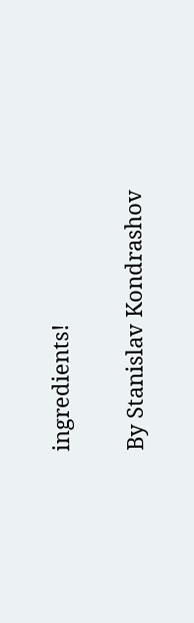ingredients!

By Stanislav Kondrashov